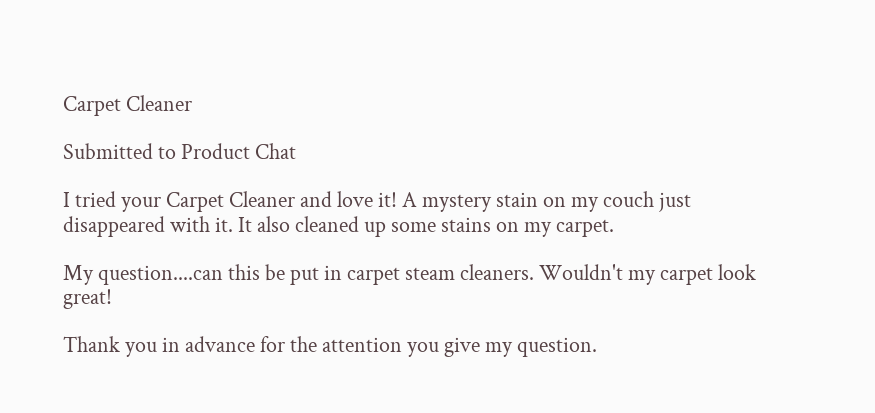Carpet Cleaner

Submitted to Product Chat

I tried your Carpet Cleaner and love it! A mystery stain on my couch just disappeared with it. It also cleaned up some stains on my carpet.

My question....can this be put in carpet steam cleaners. Wouldn't my carpet look great!

Thank you in advance for the attention you give my question.